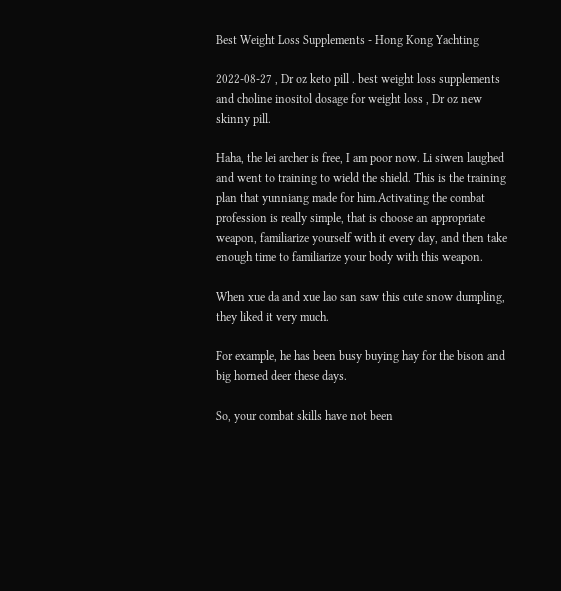Best Weight Loss Supplements - Hong Kong Yachting

2022-08-27 , Dr oz keto pill . best weight loss supplements and choline inositol dosage for weight loss , Dr oz new skinny pill.

Haha, the lei archer is free, I am poor now. Li siwen laughed and went to training to wield the shield. This is the training plan that yunniang made for him.Activating the combat profession is really simple, that is choose an appropriate weapon, familiarize yourself with it every day, and then take enough time to familiarize your body with this weapon.

When xue da and xue lao san saw this cute snow dumpling, they liked it very much.

For example, he has been busy buying hay for the bison and big horned deer these days.

So, your combat skills have not been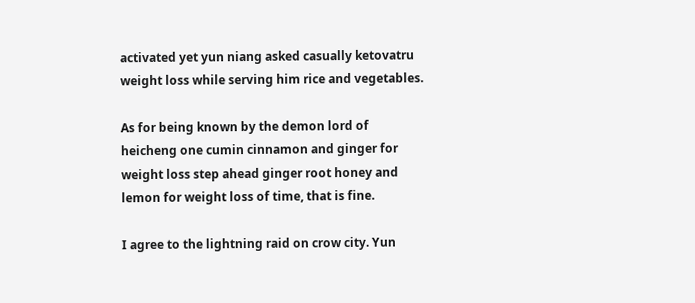activated yet yun niang asked casually ketovatru weight loss while serving him rice and vegetables.

As for being known by the demon lord of heicheng one cumin cinnamon and ginger for weight loss step ahead ginger root honey and lemon for weight loss of time, that is fine.

I agree to the lightning raid on crow city. Yun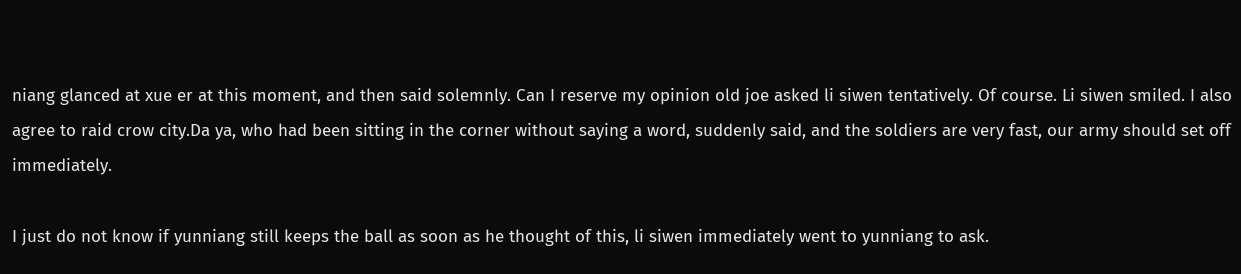niang glanced at xue er at this moment, and then said solemnly. Can I reserve my opinion old joe asked li siwen tentatively. Of course. Li siwen smiled. I also agree to raid crow city.Da ya, who had been sitting in the corner without saying a word, suddenly said, and the soldiers are very fast, our army should set off immediately.

I just do not know if yunniang still keeps the ball as soon as he thought of this, li siwen immediately went to yunniang to ask.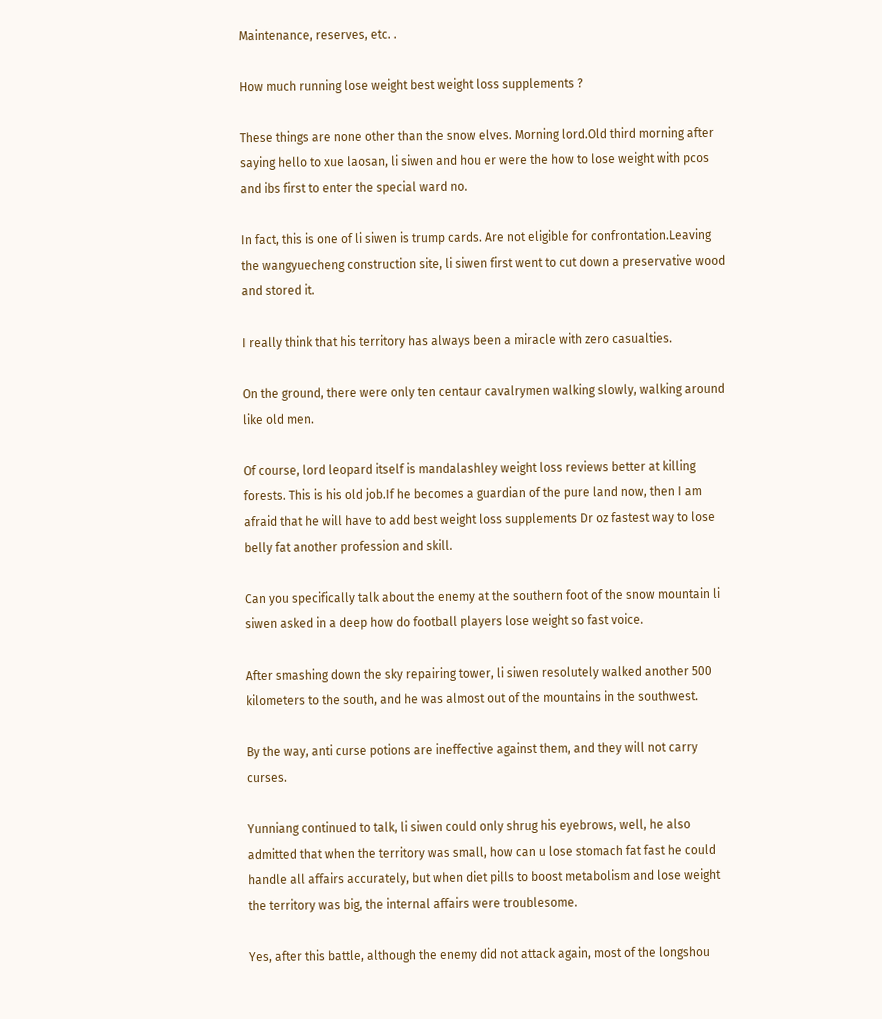Maintenance, reserves, etc. .

How much running lose weight best weight loss supplements ?

These things are none other than the snow elves. Morning lord.Old third morning after saying hello to xue laosan, li siwen and hou er were the how to lose weight with pcos and ibs first to enter the special ward no.

In fact, this is one of li siwen is trump cards. Are not eligible for confrontation.Leaving the wangyuecheng construction site, li siwen first went to cut down a preservative wood and stored it.

I really think that his territory has always been a miracle with zero casualties.

On the ground, there were only ten centaur cavalrymen walking slowly, walking around like old men.

Of course, lord leopard itself is mandalashley weight loss reviews better at killing forests. This is his old job.If he becomes a guardian of the pure land now, then I am afraid that he will have to add best weight loss supplements Dr oz fastest way to lose belly fat another profession and skill.

Can you specifically talk about the enemy at the southern foot of the snow mountain li siwen asked in a deep how do football players lose weight so fast voice.

After smashing down the sky repairing tower, li siwen resolutely walked another 500 kilometers to the south, and he was almost out of the mountains in the southwest.

By the way, anti curse potions are ineffective against them, and they will not carry curses.

Yunniang continued to talk, li siwen could only shrug his eyebrows, well, he also admitted that when the territory was small, how can u lose stomach fat fast he could handle all affairs accurately, but when diet pills to boost metabolism and lose weight the territory was big, the internal affairs were troublesome.

Yes, after this battle, although the enemy did not attack again, most of the longshou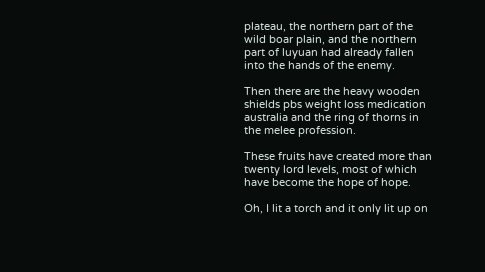plateau, the northern part of the wild boar plain, and the northern part of luyuan had already fallen into the hands of the enemy.

Then there are the heavy wooden shields pbs weight loss medication australia and the ring of thorns in the melee profession.

These fruits have created more than twenty lord levels, most of which have become the hope of hope.

Oh, I lit a torch and it only lit up on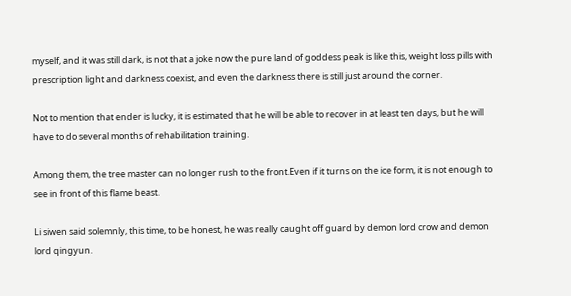myself, and it was still dark, is not that a joke now the pure land of goddess peak is like this, weight loss pills with prescription light and darkness coexist, and even the darkness there is still just around the corner.

Not to mention that ender is lucky, it is estimated that he will be able to recover in at least ten days, but he will have to do several months of rehabilitation training.

Among them, the tree master can no longer rush to the front.Even if it turns on the ice form, it is not enough to see in front of this flame beast.

Li siwen said solemnly, this time, to be honest, he was really caught off guard by demon lord crow and demon lord qingyun.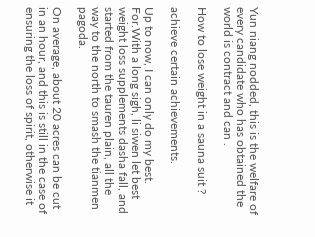Yun niang nodded, this is the welfare of every candidate who has obtained the world is contract and can .

How to lose weight in a sauna suit ?

achieve certain achievements.

Up to now, I can only do my best. For.With a long sigh, li siwen let best weight loss supplements dasha fall, and started from the tauren plain, all the way to the north to smash the tianmen pagoda.

On average, about 20 acres can be cut in an hour, and this is still in the case of ensuring the loss of spirit, otherwise it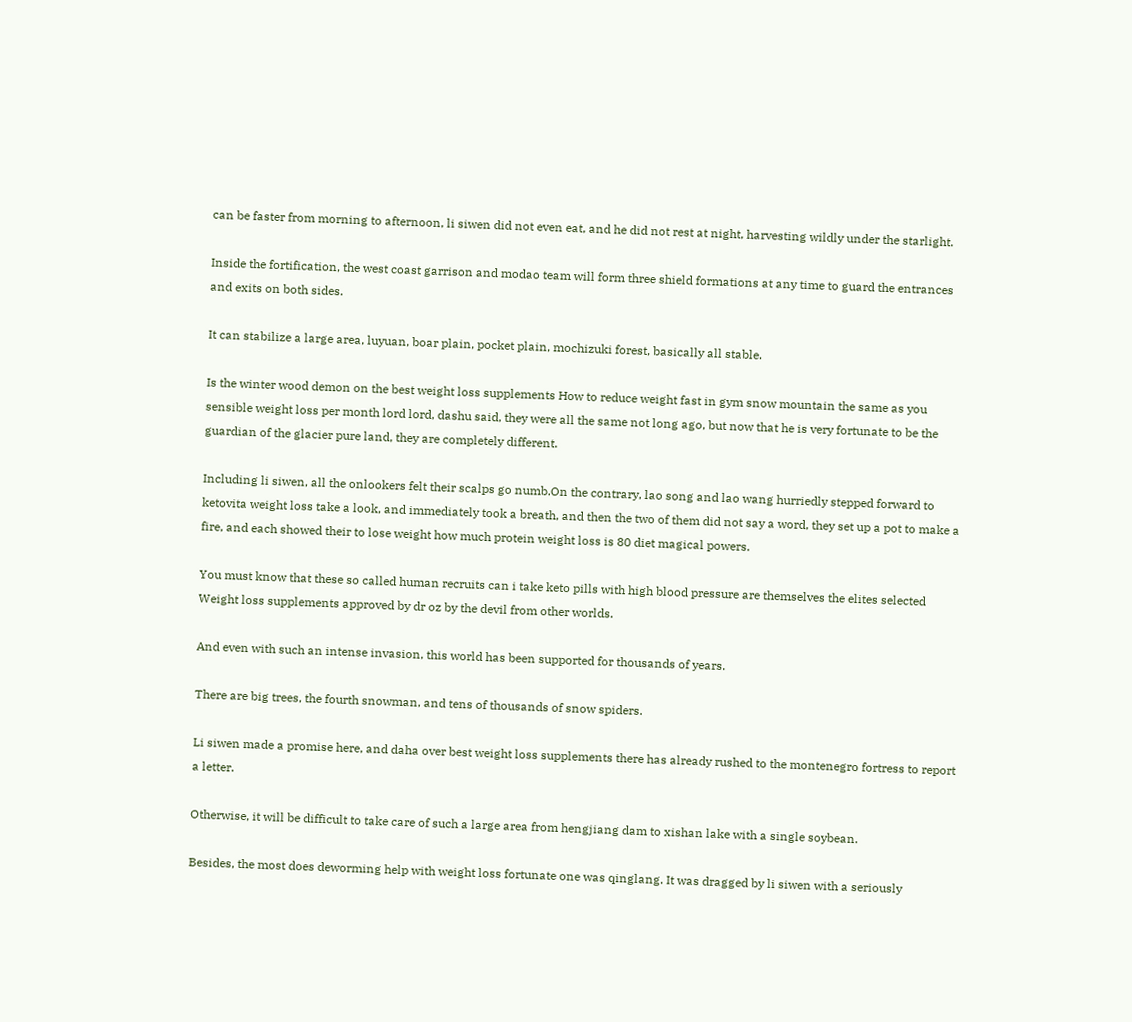can be faster from morning to afternoon, li siwen did not even eat, and he did not rest at night, harvesting wildly under the starlight.

Inside the fortification, the west coast garrison and modao team will form three shield formations at any time to guard the entrances and exits on both sides.

It can stabilize a large area, luyuan, boar plain, pocket plain, mochizuki forest, basically all stable.

Is the winter wood demon on the best weight loss supplements How to reduce weight fast in gym snow mountain the same as you sensible weight loss per month lord lord, dashu said, they were all the same not long ago, but now that he is very fortunate to be the guardian of the glacier pure land, they are completely different.

Including li siwen, all the onlookers felt their scalps go numb.On the contrary, lao song and lao wang hurriedly stepped forward to ketovita weight loss take a look, and immediately took a breath, and then the two of them did not say a word, they set up a pot to make a fire, and each showed their to lose weight how much protein weight loss is 80 diet magical powers.

You must know that these so called human recruits can i take keto pills with high blood pressure are themselves the elites selected Weight loss supplements approved by dr oz by the devil from other worlds.

And even with such an intense invasion, this world has been supported for thousands of years.

There are big trees, the fourth snowman, and tens of thousands of snow spiders.

Li siwen made a promise here, and daha over best weight loss supplements there has already rushed to the montenegro fortress to report a letter.

Otherwise, it will be difficult to take care of such a large area from hengjiang dam to xishan lake with a single soybean.

Besides, the most does deworming help with weight loss fortunate one was qinglang. It was dragged by li siwen with a seriously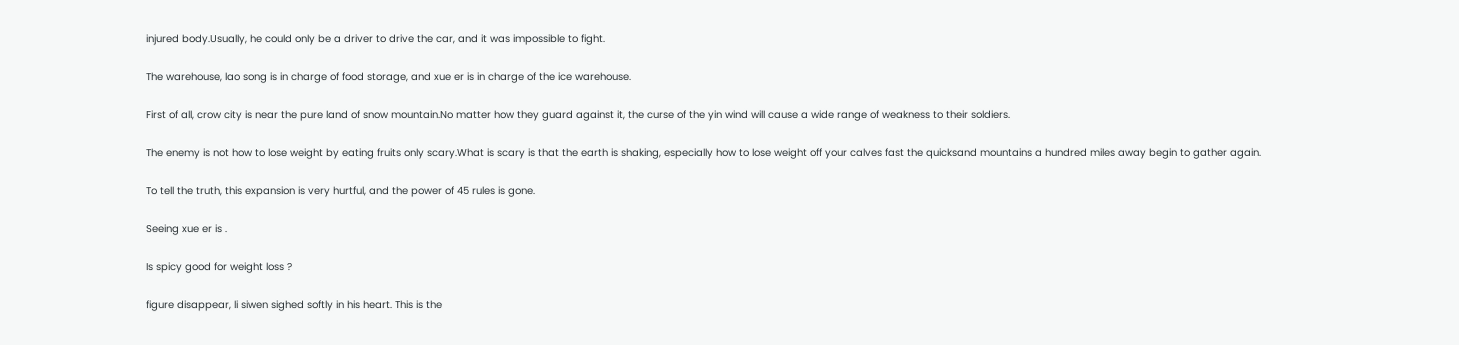injured body.Usually, he could only be a driver to drive the car, and it was impossible to fight.

The warehouse, lao song is in charge of food storage, and xue er is in charge of the ice warehouse.

First of all, crow city is near the pure land of snow mountain.No matter how they guard against it, the curse of the yin wind will cause a wide range of weakness to their soldiers.

The enemy is not how to lose weight by eating fruits only scary.What is scary is that the earth is shaking, especially how to lose weight off your calves fast the quicksand mountains a hundred miles away begin to gather again.

To tell the truth, this expansion is very hurtful, and the power of 45 rules is gone.

Seeing xue er is .

Is spicy good for weight loss ?

figure disappear, li siwen sighed softly in his heart. This is the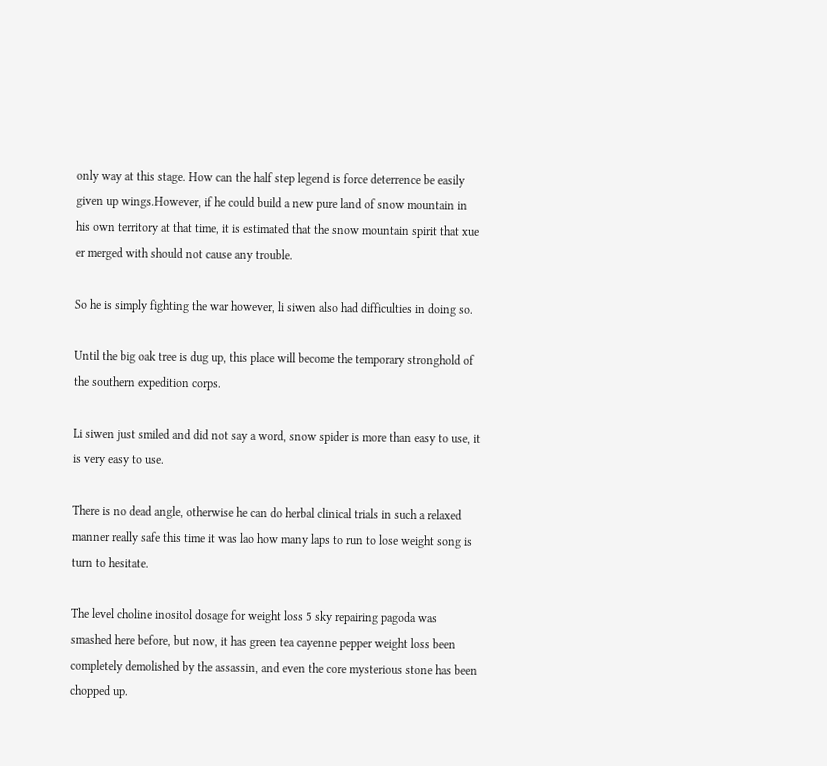only way at this stage. How can the half step legend is force deterrence be easily given up wings.However, if he could build a new pure land of snow mountain in his own territory at that time, it is estimated that the snow mountain spirit that xue er merged with should not cause any trouble.

So he is simply fighting the war however, li siwen also had difficulties in doing so.

Until the big oak tree is dug up, this place will become the temporary stronghold of the southern expedition corps.

Li siwen just smiled and did not say a word, snow spider is more than easy to use, it is very easy to use.

There is no dead angle, otherwise he can do herbal clinical trials in such a relaxed manner really safe this time it was lao how many laps to run to lose weight song is turn to hesitate.

The level choline inositol dosage for weight loss 5 sky repairing pagoda was smashed here before, but now, it has green tea cayenne pepper weight loss been completely demolished by the assassin, and even the core mysterious stone has been chopped up.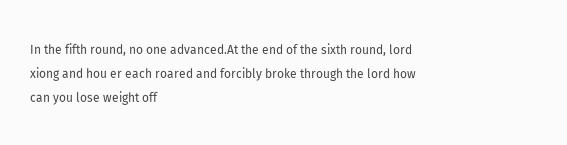In the fifth round, no one advanced.At the end of the sixth round, lord xiong and hou er each roared and forcibly broke through the lord how can you lose weight off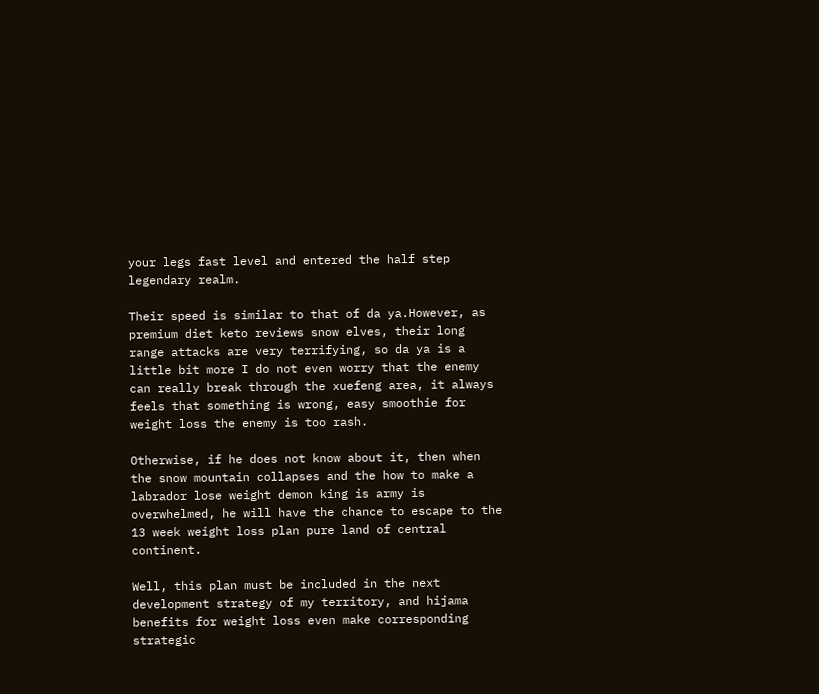your legs fast level and entered the half step legendary realm.

Their speed is similar to that of da ya.However, as premium diet keto reviews snow elves, their long range attacks are very terrifying, so da ya is a little bit more I do not even worry that the enemy can really break through the xuefeng area, it always feels that something is wrong, easy smoothie for weight loss the enemy is too rash.

Otherwise, if he does not know about it, then when the snow mountain collapses and the how to make a labrador lose weight demon king is army is overwhelmed, he will have the chance to escape to the 13 week weight loss plan pure land of central continent.

Well, this plan must be included in the next development strategy of my territory, and hijama benefits for weight loss even make corresponding strategic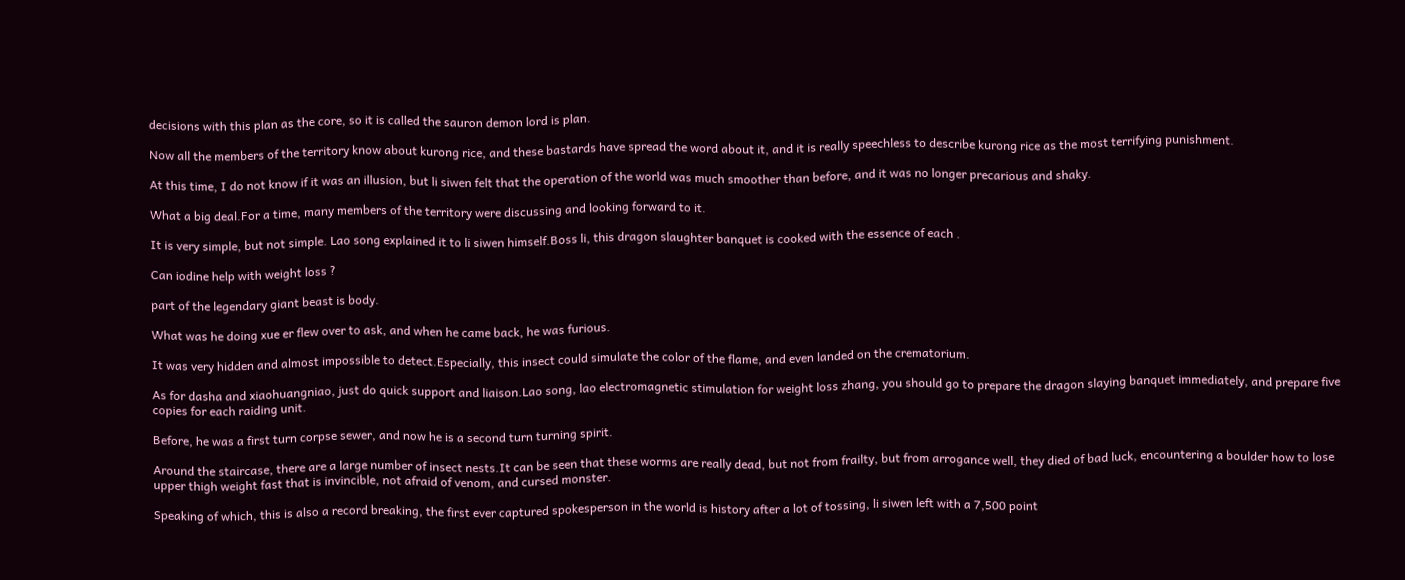decisions with this plan as the core, so it is called the sauron demon lord is plan.

Now all the members of the territory know about kurong rice, and these bastards have spread the word about it, and it is really speechless to describe kurong rice as the most terrifying punishment.

At this time, I do not know if it was an illusion, but li siwen felt that the operation of the world was much smoother than before, and it was no longer precarious and shaky.

What a big deal.For a time, many members of the territory were discussing and looking forward to it.

It is very simple, but not simple. Lao song explained it to li siwen himself.Boss li, this dragon slaughter banquet is cooked with the essence of each .

Can iodine help with weight loss ?

part of the legendary giant beast is body.

What was he doing xue er flew over to ask, and when he came back, he was furious.

It was very hidden and almost impossible to detect.Especially, this insect could simulate the color of the flame, and even landed on the crematorium.

As for dasha and xiaohuangniao, just do quick support and liaison.Lao song, lao electromagnetic stimulation for weight loss zhang, you should go to prepare the dragon slaying banquet immediately, and prepare five copies for each raiding unit.

Before, he was a first turn corpse sewer, and now he is a second turn turning spirit.

Around the staircase, there are a large number of insect nests.It can be seen that these worms are really dead, but not from frailty, but from arrogance well, they died of bad luck, encountering a boulder how to lose upper thigh weight fast that is invincible, not afraid of venom, and cursed monster.

Speaking of which, this is also a record breaking, the first ever captured spokesperson in the world is history after a lot of tossing, li siwen left with a 7,500 point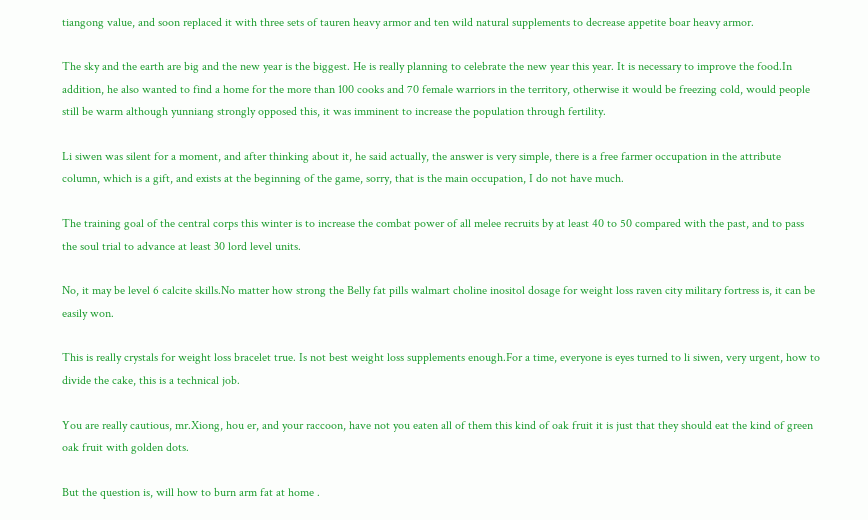tiangong value, and soon replaced it with three sets of tauren heavy armor and ten wild natural supplements to decrease appetite boar heavy armor.

The sky and the earth are big and the new year is the biggest. He is really planning to celebrate the new year this year. It is necessary to improve the food.In addition, he also wanted to find a home for the more than 100 cooks and 70 female warriors in the territory, otherwise it would be freezing cold, would people still be warm although yunniang strongly opposed this, it was imminent to increase the population through fertility.

Li siwen was silent for a moment, and after thinking about it, he said actually, the answer is very simple, there is a free farmer occupation in the attribute column, which is a gift, and exists at the beginning of the game, sorry, that is the main occupation, I do not have much.

The training goal of the central corps this winter is to increase the combat power of all melee recruits by at least 40 to 50 compared with the past, and to pass the soul trial to advance at least 30 lord level units.

No, it may be level 6 calcite skills.No matter how strong the Belly fat pills walmart choline inositol dosage for weight loss raven city military fortress is, it can be easily won.

This is really crystals for weight loss bracelet true. Is not best weight loss supplements enough.For a time, everyone is eyes turned to li siwen, very urgent, how to divide the cake, this is a technical job.

You are really cautious, mr.Xiong, hou er, and your raccoon, have not you eaten all of them this kind of oak fruit it is just that they should eat the kind of green oak fruit with golden dots.

But the question is, will how to burn arm fat at home .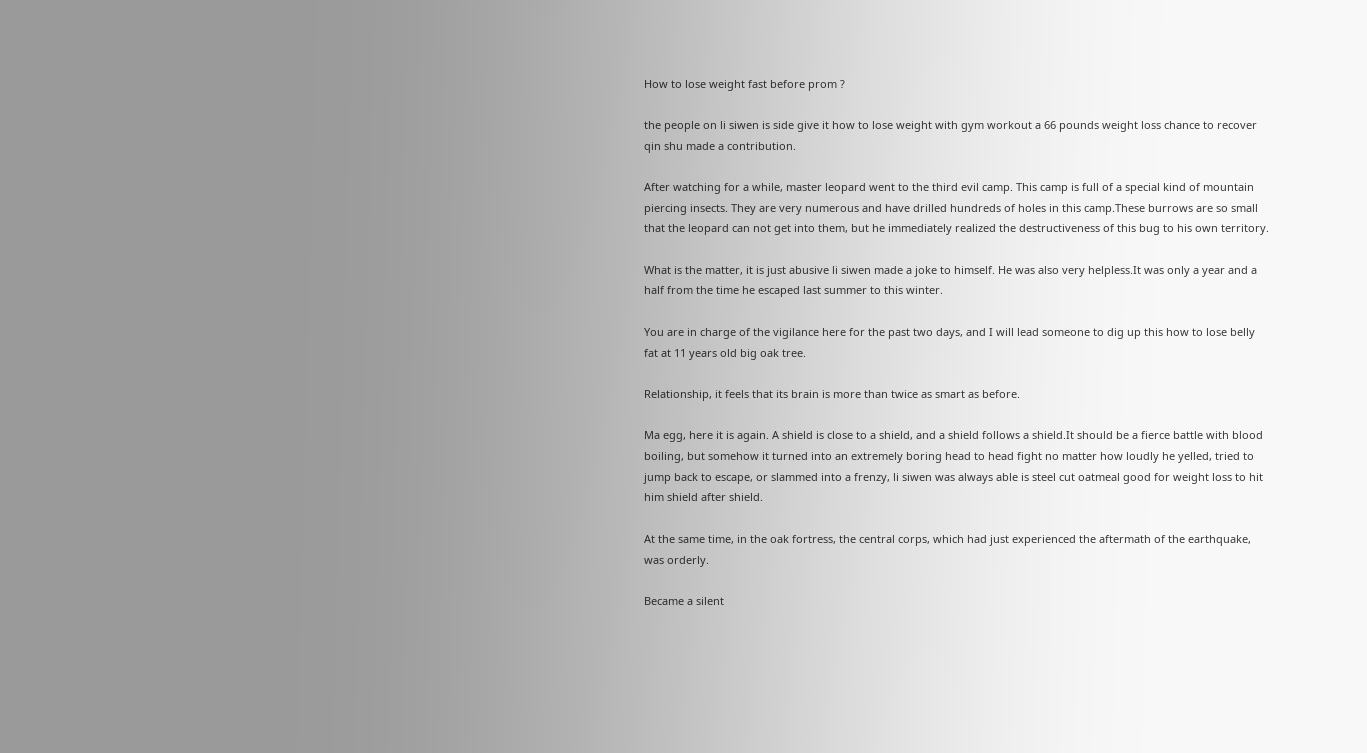How to lose weight fast before prom ?

the people on li siwen is side give it how to lose weight with gym workout a 66 pounds weight loss chance to recover qin shu made a contribution.

After watching for a while, master leopard went to the third evil camp. This camp is full of a special kind of mountain piercing insects. They are very numerous and have drilled hundreds of holes in this camp.These burrows are so small that the leopard can not get into them, but he immediately realized the destructiveness of this bug to his own territory.

What is the matter, it is just abusive li siwen made a joke to himself. He was also very helpless.It was only a year and a half from the time he escaped last summer to this winter.

You are in charge of the vigilance here for the past two days, and I will lead someone to dig up this how to lose belly fat at 11 years old big oak tree.

Relationship, it feels that its brain is more than twice as smart as before.

Ma egg, here it is again. A shield is close to a shield, and a shield follows a shield.It should be a fierce battle with blood boiling, but somehow it turned into an extremely boring head to head fight no matter how loudly he yelled, tried to jump back to escape, or slammed into a frenzy, li siwen was always able is steel cut oatmeal good for weight loss to hit him shield after shield.

At the same time, in the oak fortress, the central corps, which had just experienced the aftermath of the earthquake, was orderly.

Became a silent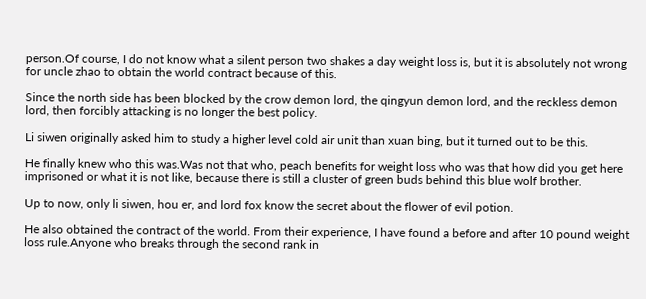person.Of course, I do not know what a silent person two shakes a day weight loss is, but it is absolutely not wrong for uncle zhao to obtain the world contract because of this.

Since the north side has been blocked by the crow demon lord, the qingyun demon lord, and the reckless demon lord, then forcibly attacking is no longer the best policy.

Li siwen originally asked him to study a higher level cold air unit than xuan bing, but it turned out to be this.

He finally knew who this was.Was not that who, peach benefits for weight loss who was that how did you get here imprisoned or what it is not like, because there is still a cluster of green buds behind this blue wolf brother.

Up to now, only li siwen, hou er, and lord fox know the secret about the flower of evil potion.

He also obtained the contract of the world. From their experience, I have found a before and after 10 pound weight loss rule.Anyone who breaks through the second rank in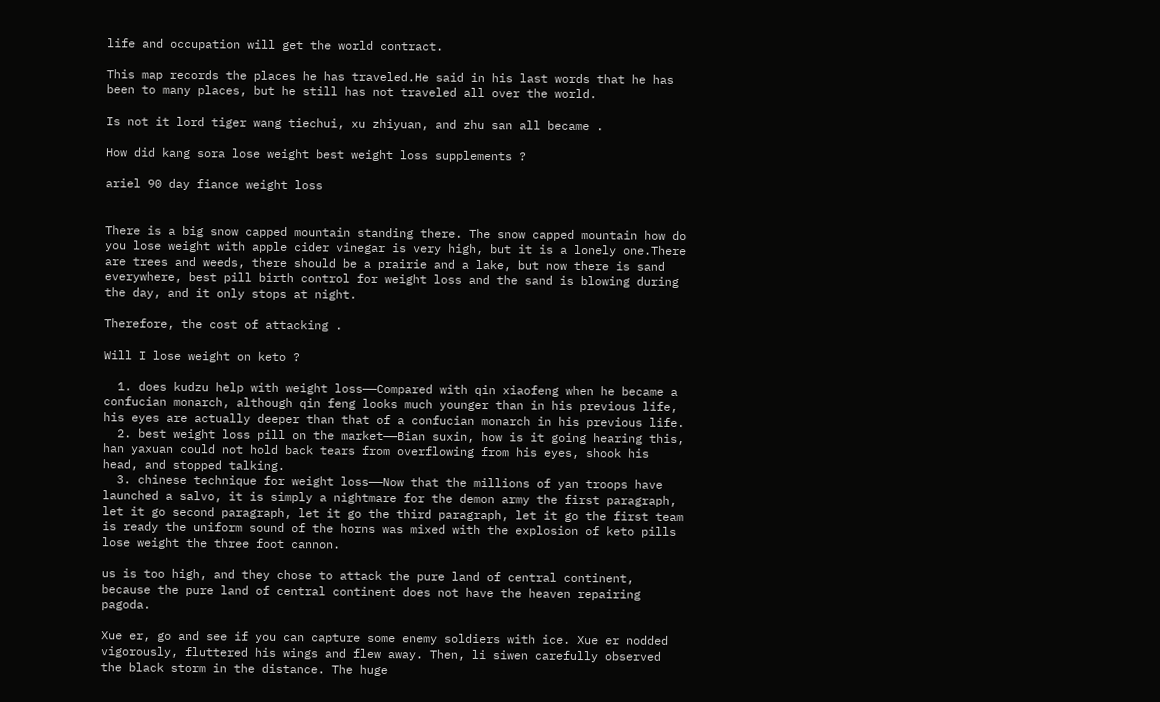life and occupation will get the world contract.

This map records the places he has traveled.He said in his last words that he has been to many places, but he still has not traveled all over the world.

Is not it lord tiger wang tiechui, xu zhiyuan, and zhu san all became .

How did kang sora lose weight best weight loss supplements ?

ariel 90 day fiance weight loss


There is a big snow capped mountain standing there. The snow capped mountain how do you lose weight with apple cider vinegar is very high, but it is a lonely one.There are trees and weeds, there should be a prairie and a lake, but now there is sand everywhere, best pill birth control for weight loss and the sand is blowing during the day, and it only stops at night.

Therefore, the cost of attacking .

Will I lose weight on keto ?

  1. does kudzu help with weight loss——Compared with qin xiaofeng when he became a confucian monarch, although qin feng looks much younger than in his previous life, his eyes are actually deeper than that of a confucian monarch in his previous life.
  2. best weight loss pill on the market——Bian suxin, how is it going hearing this, han yaxuan could not hold back tears from overflowing from his eyes, shook his head, and stopped talking.
  3. chinese technique for weight loss——Now that the millions of yan troops have launched a salvo, it is simply a nightmare for the demon army the first paragraph, let it go second paragraph, let it go the third paragraph, let it go the first team is ready the uniform sound of the horns was mixed with the explosion of keto pills lose weight the three foot cannon.

us is too high, and they chose to attack the pure land of central continent, because the pure land of central continent does not have the heaven repairing pagoda.

Xue er, go and see if you can capture some enemy soldiers with ice. Xue er nodded vigorously, fluttered his wings and flew away. Then, li siwen carefully observed the black storm in the distance. The huge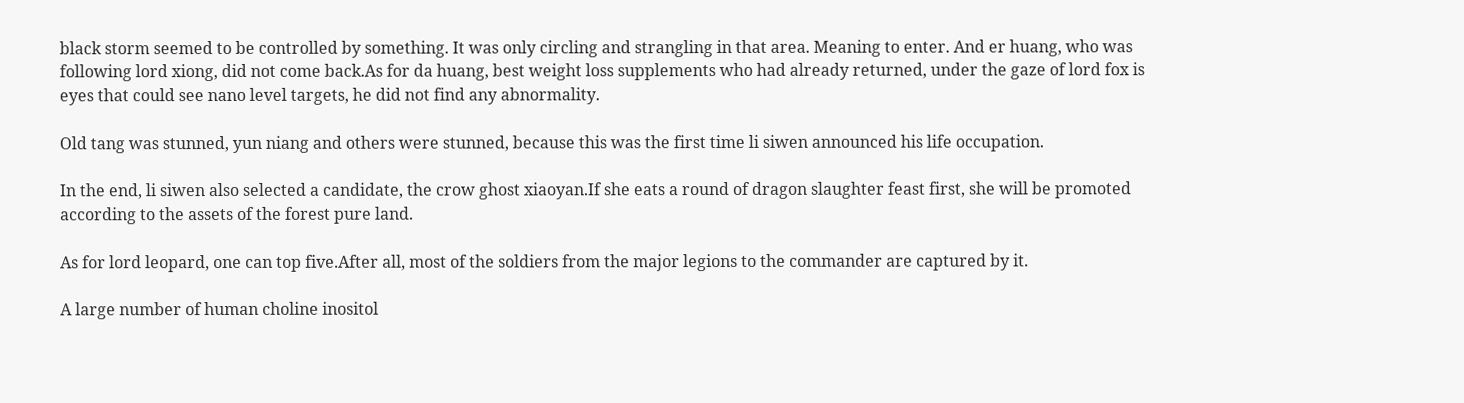black storm seemed to be controlled by something. It was only circling and strangling in that area. Meaning to enter. And er huang, who was following lord xiong, did not come back.As for da huang, best weight loss supplements who had already returned, under the gaze of lord fox is eyes that could see nano level targets, he did not find any abnormality.

Old tang was stunned, yun niang and others were stunned, because this was the first time li siwen announced his life occupation.

In the end, li siwen also selected a candidate, the crow ghost xiaoyan.If she eats a round of dragon slaughter feast first, she will be promoted according to the assets of the forest pure land.

As for lord leopard, one can top five.After all, most of the soldiers from the major legions to the commander are captured by it.

A large number of human choline inositol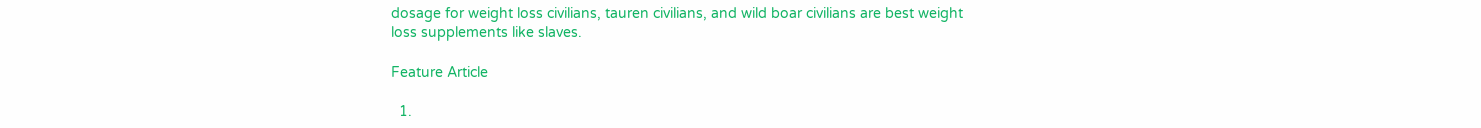dosage for weight loss civilians, tauren civilians, and wild boar civilians are best weight loss supplements like slaves.

Feature Article

  1.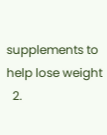supplements to help lose weight
  2.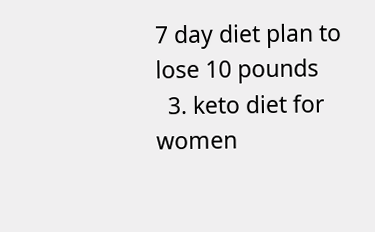7 day diet plan to lose 10 pounds
  3. keto diet for women